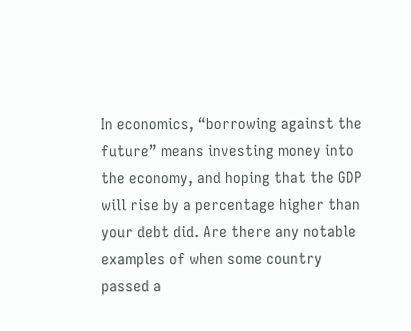In economics, “borrowing against the future” means investing money into the economy, and hoping that the GDP will rise by a percentage higher than your debt did. Are there any notable examples of when some country passed a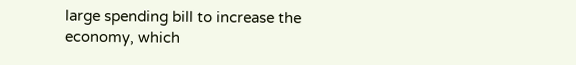large spending bill to increase the economy, which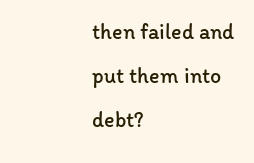then failed and put them into debt?